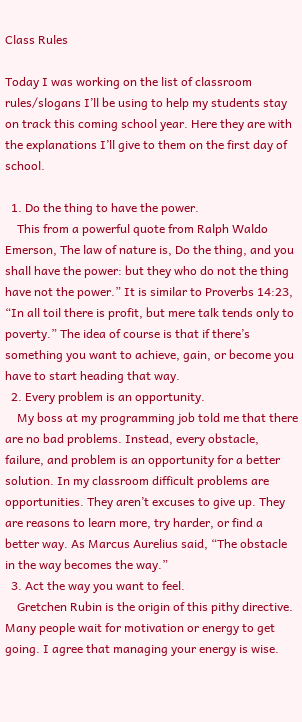Class Rules

Today I was working on the list of classroom rules/slogans I’ll be using to help my students stay on track this coming school year. Here they are with the explanations I’ll give to them on the first day of school.

  1. Do the thing to have the power.
    This from a powerful quote from Ralph Waldo Emerson, The law of nature is, Do the thing, and you shall have the power: but they who do not the thing have not the power.” It is similar to Proverbs 14:23, “In all toil there is profit, but mere talk tends only to poverty.” The idea of course is that if there’s something you want to achieve, gain, or become you have to start heading that way.
  2. Every problem is an opportunity.
    My boss at my programming job told me that there are no bad problems. Instead, every obstacle, failure, and problem is an opportunity for a better solution. In my classroom difficult problems are opportunities. They aren’t excuses to give up. They are reasons to learn more, try harder, or find a better way. As Marcus Aurelius said, “The obstacle in the way becomes the way.”
  3. Act the way you want to feel.
    Gretchen Rubin is the origin of this pithy directive. Many people wait for motivation or energy to get going. I agree that managing your energy is wise.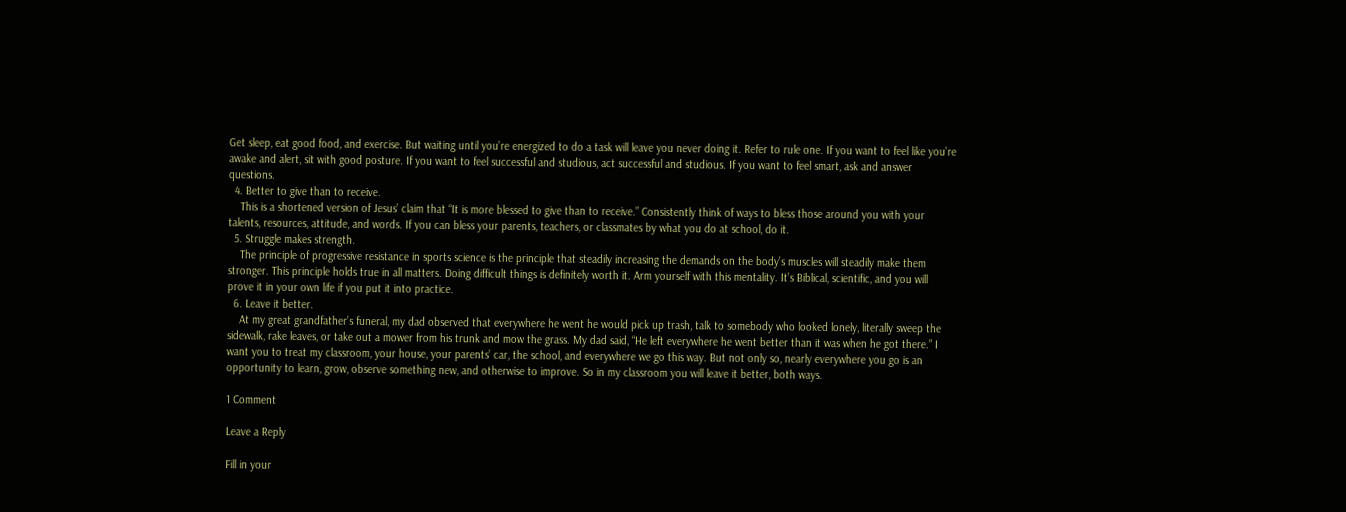Get sleep, eat good food, and exercise. But waiting until you’re energized to do a task will leave you never doing it. Refer to rule one. If you want to feel like you’re awake and alert, sit with good posture. If you want to feel successful and studious, act successful and studious. If you want to feel smart, ask and answer questions.
  4. Better to give than to receive.
    This is a shortened version of Jesus’ claim that “It is more blessed to give than to receive.” Consistently think of ways to bless those around you with your talents, resources, attitude, and words. If you can bless your parents, teachers, or classmates by what you do at school, do it.
  5. Struggle makes strength.
    The principle of progressive resistance in sports science is the principle that steadily increasing the demands on the body’s muscles will steadily make them stronger. This principle holds true in all matters. Doing difficult things is definitely worth it. Arm yourself with this mentality. It’s Biblical, scientific, and you will prove it in your own life if you put it into practice.
  6. Leave it better.
    At my great grandfather’s funeral, my dad observed that everywhere he went he would pick up trash, talk to somebody who looked lonely, literally sweep the sidewalk, rake leaves, or take out a mower from his trunk and mow the grass. My dad said, “He left everywhere he went better than it was when he got there.” I want you to treat my classroom, your house, your parents’ car, the school, and everywhere we go this way. But not only so, nearly everywhere you go is an opportunity to learn, grow, observe something new, and otherwise to improve. So in my classroom you will leave it better, both ways.

1 Comment

Leave a Reply

Fill in your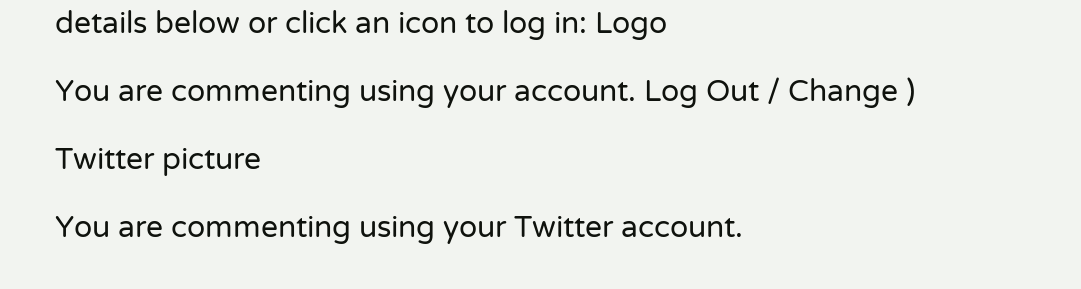details below or click an icon to log in: Logo

You are commenting using your account. Log Out / Change )

Twitter picture

You are commenting using your Twitter account.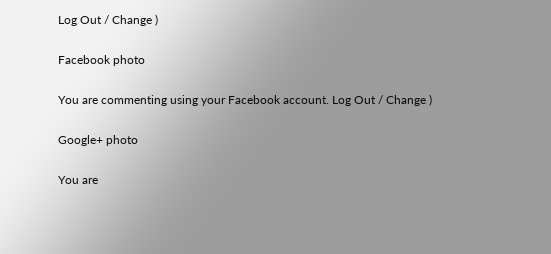Log Out / Change )

Facebook photo

You are commenting using your Facebook account. Log Out / Change )

Google+ photo

You are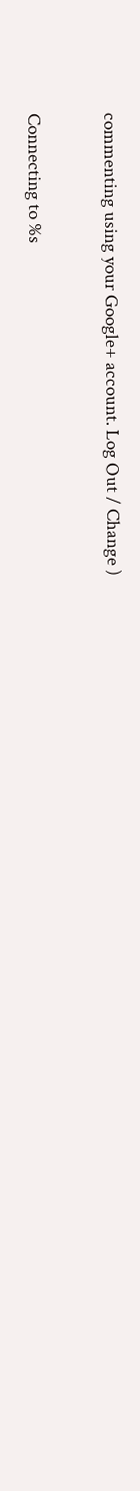commenting using your Google+ account. Log Out / Change )

Connecting to %s